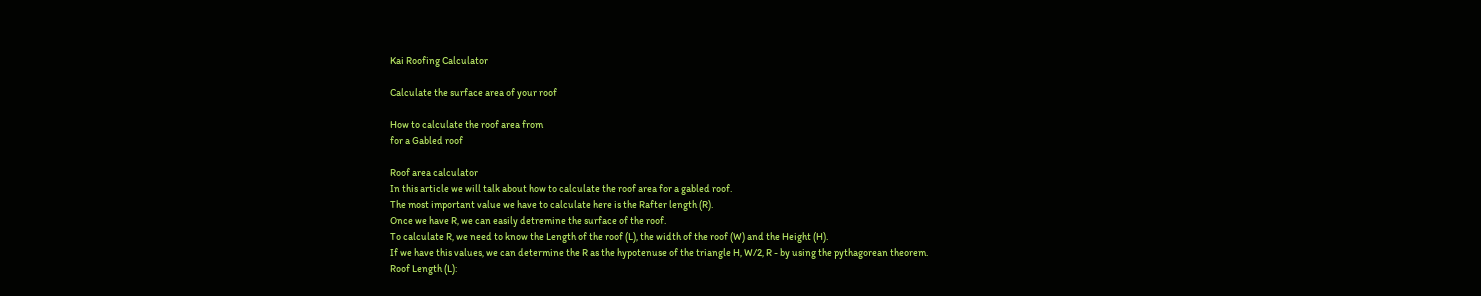Kai Roofing Calculator

Calculate the surface area of your roof

How to calculate the roof area from
for a Gabled roof

Roof area calculator
In this article we will talk about how to calculate the roof area for a gabled roof.
The most important value we have to calculate here is the Rafter length (R).
Once we have R, we can easily detremine the surface of the roof.
To calculate R, we need to know the Length of the roof (L), the width of the roof (W) and the Height (H).
If we have this values, we can determine the R as the hypotenuse of the triangle H, W/2, R - by using the pythagorean theorem.
Roof Length (L):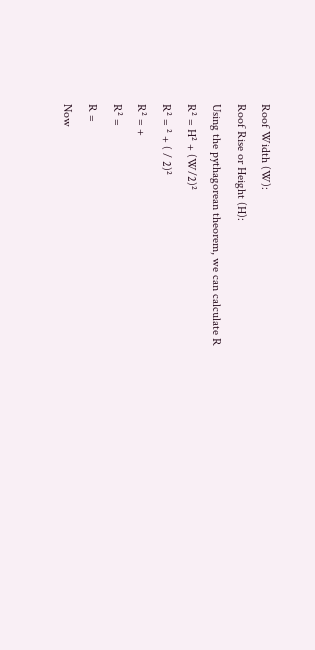Roof Width (W):
Roof Rise or Height (H):
Using the pythagorean theorem, we can calculate R
R² = H² + (W/2)²
R² = ² + ( / 2)²
R² = +
R² =
R =
Now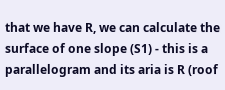that we have R, we can calculate the surface of one slope (S1) - this is a parallelogram and its aria is R (roof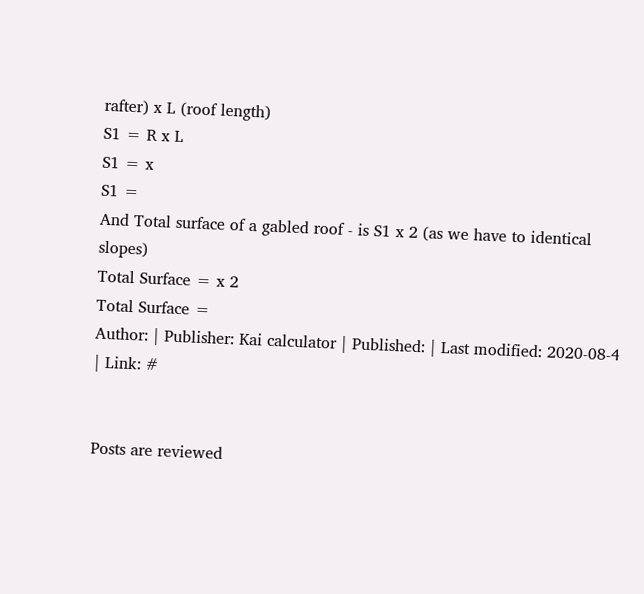rafter) x L (roof length)
S1 = R x L
S1 = x
S1 =
And Total surface of a gabled roof - is S1 x 2 (as we have to identical slopes)
Total Surface = x 2
Total Surface =
Author: | Publisher: Kai calculator | Published: | Last modified: 2020-08-4 | Link: #


Posts are reviewed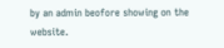by an admin beofore showing on the website.